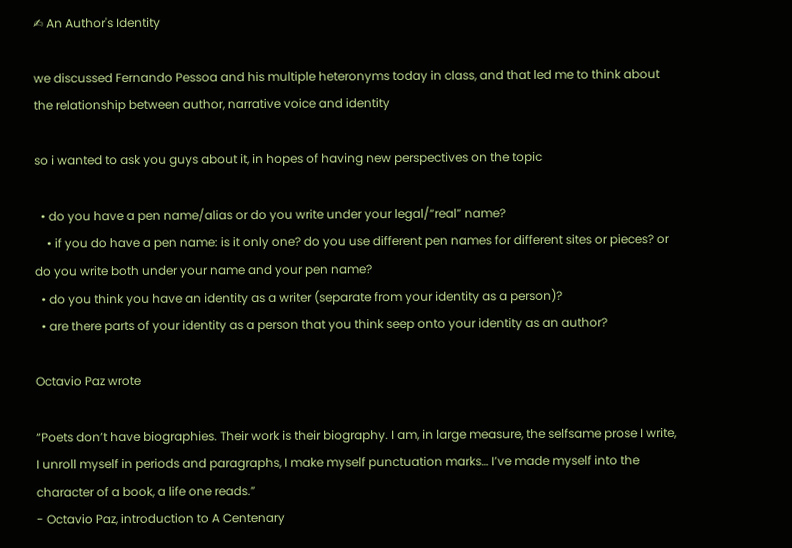✍ An Author's Identity

we discussed Fernando Pessoa and his multiple heteronyms today in class, and that led me to think about the relationship between author, narrative voice and identity

so i wanted to ask you guys about it, in hopes of having new perspectives on the topic

  • do you have a pen name/alias or do you write under your legal/“real” name?
    • if you do have a pen name: is it only one? do you use different pen names for different sites or pieces? or do you write both under your name and your pen name?
  • do you think you have an identity as a writer (separate from your identity as a person)?
  • are there parts of your identity as a person that you think seep onto your identity as an author?

Octavio Paz wrote

“Poets don’t have biographies. Their work is their biography. I am, in large measure, the selfsame prose I write, I unroll myself in periods and paragraphs, I make myself punctuation marks… I’ve made myself into the character of a book, a life one reads.”
- Octavio Paz, introduction to A Centenary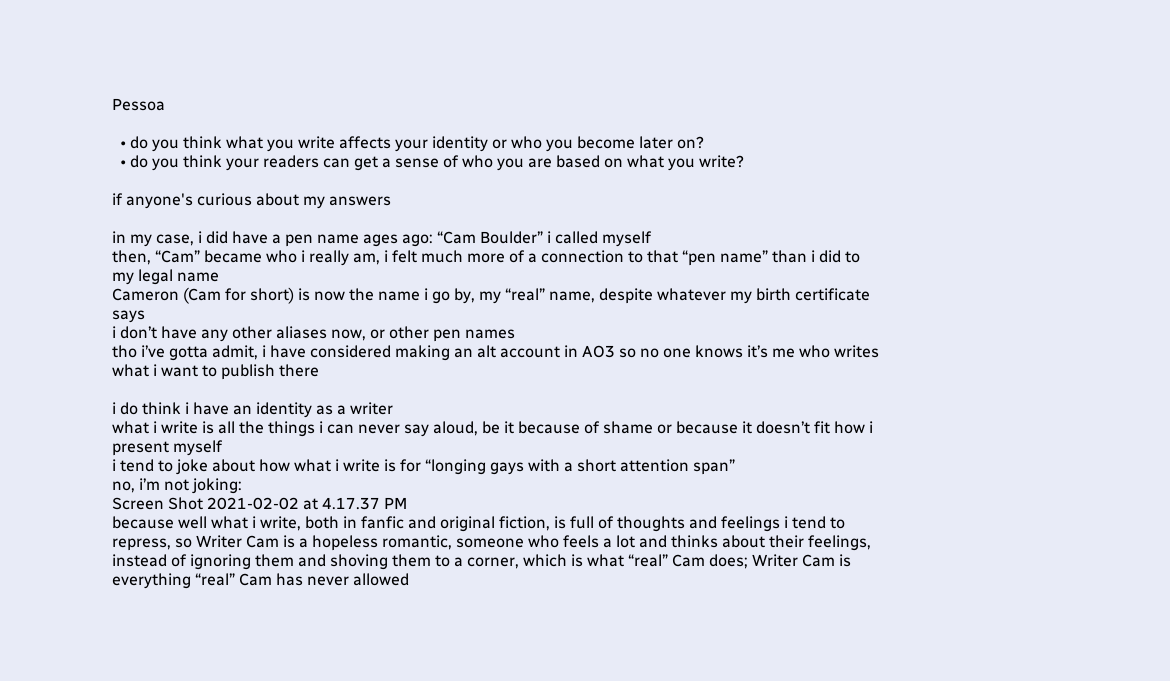Pessoa

  • do you think what you write affects your identity or who you become later on?
  • do you think your readers can get a sense of who you are based on what you write?

if anyone's curious about my answers

in my case, i did have a pen name ages ago: “Cam Boulder” i called myself
then, “Cam” became who i really am, i felt much more of a connection to that “pen name” than i did to my legal name
Cameron (Cam for short) is now the name i go by, my “real” name, despite whatever my birth certificate says
i don’t have any other aliases now, or other pen names
tho i’ve gotta admit, i have considered making an alt account in AO3 so no one knows it’s me who writes what i want to publish there

i do think i have an identity as a writer
what i write is all the things i can never say aloud, be it because of shame or because it doesn’t fit how i present myself
i tend to joke about how what i write is for “longing gays with a short attention span”
no, i’m not joking:
Screen Shot 2021-02-02 at 4.17.37 PM
because well what i write, both in fanfic and original fiction, is full of thoughts and feelings i tend to repress, so Writer Cam is a hopeless romantic, someone who feels a lot and thinks about their feelings, instead of ignoring them and shoving them to a corner, which is what “real” Cam does; Writer Cam is everything “real” Cam has never allowed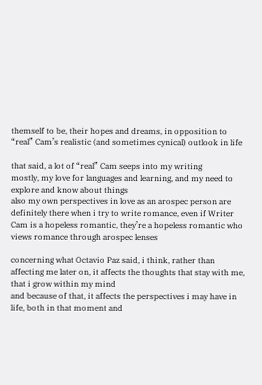themself to be, their hopes and dreams, in opposition to “real” Cam’s realistic (and sometimes cynical) outlook in life

that said, a lot of “real” Cam seeps into my writing
mostly, my love for languages and learning, and my need to explore and know about things
also my own perspectives in love as an arospec person are definitely there when i try to write romance, even if Writer Cam is a hopeless romantic, they’re a hopeless romantic who views romance through arospec lenses

concerning what Octavio Paz said, i think, rather than affecting me later on, it affects the thoughts that stay with me, that i grow within my mind
and because of that, it affects the perspectives i may have in life, both in that moment and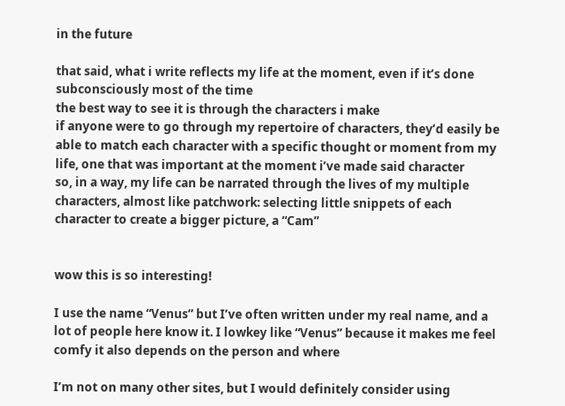in the future

that said, what i write reflects my life at the moment, even if it’s done subconsciously most of the time
the best way to see it is through the characters i make
if anyone were to go through my repertoire of characters, they’d easily be able to match each character with a specific thought or moment from my life, one that was important at the moment i’ve made said character
so, in a way, my life can be narrated through the lives of my multiple characters, almost like patchwork: selecting little snippets of each character to create a bigger picture, a “Cam”


wow this is so interesting!

I use the name “Venus” but I’ve often written under my real name, and a lot of people here know it. I lowkey like “Venus” because it makes me feel comfy it also depends on the person and where

I’m not on many other sites, but I would definitely consider using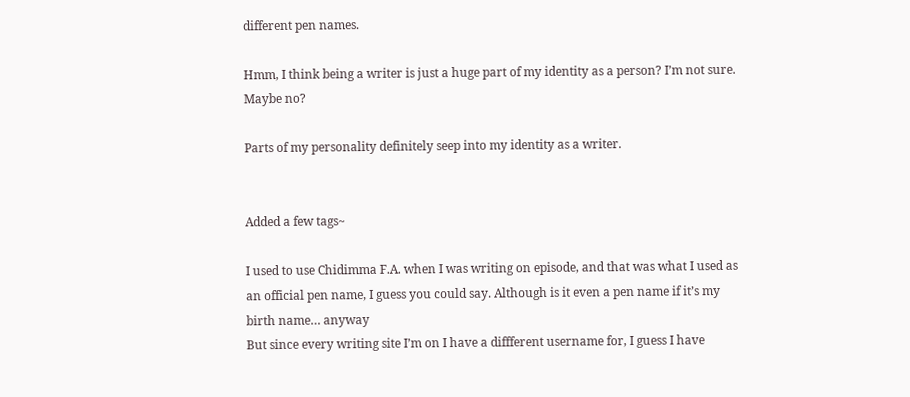different pen names.

Hmm, I think being a writer is just a huge part of my identity as a person? I’m not sure. Maybe no?

Parts of my personality definitely seep into my identity as a writer.


Added a few tags~

I used to use Chidimma F.A. when I was writing on episode, and that was what I used as an official pen name, I guess you could say. Although is it even a pen name if it’s my birth name… anyway
But since every writing site I’m on I have a diffferent username for, I guess I have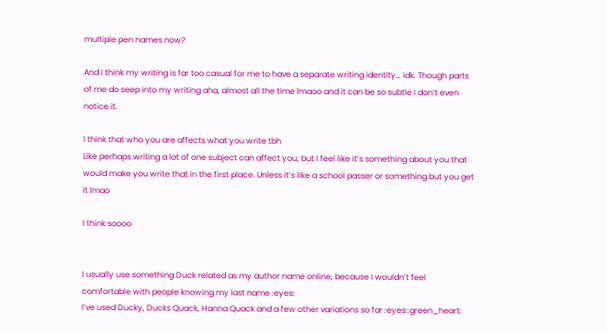multiple pen names now?

And I think my writing is far too casual for me to have a separate writing identity… idk. Though parts of me do seep into my writing aha, almost all the time lmaoo and it can be so subtle I don’t even notice it.

I think that who you are affects what you write tbh
Like perhaps writing a lot of one subject can affect you, but I feel like it’s something about you that would make you write that in the first place. Unless it’s like a school passer or something but you get it lmao

I think soooo


I usually use something Duck related as my author name online, because I wouldn’t feel comfortable with people knowing my last name :eyes:
I’ve used Ducky, Ducks Quack, Hanna Quack and a few other variations so far :eyes::green_heart: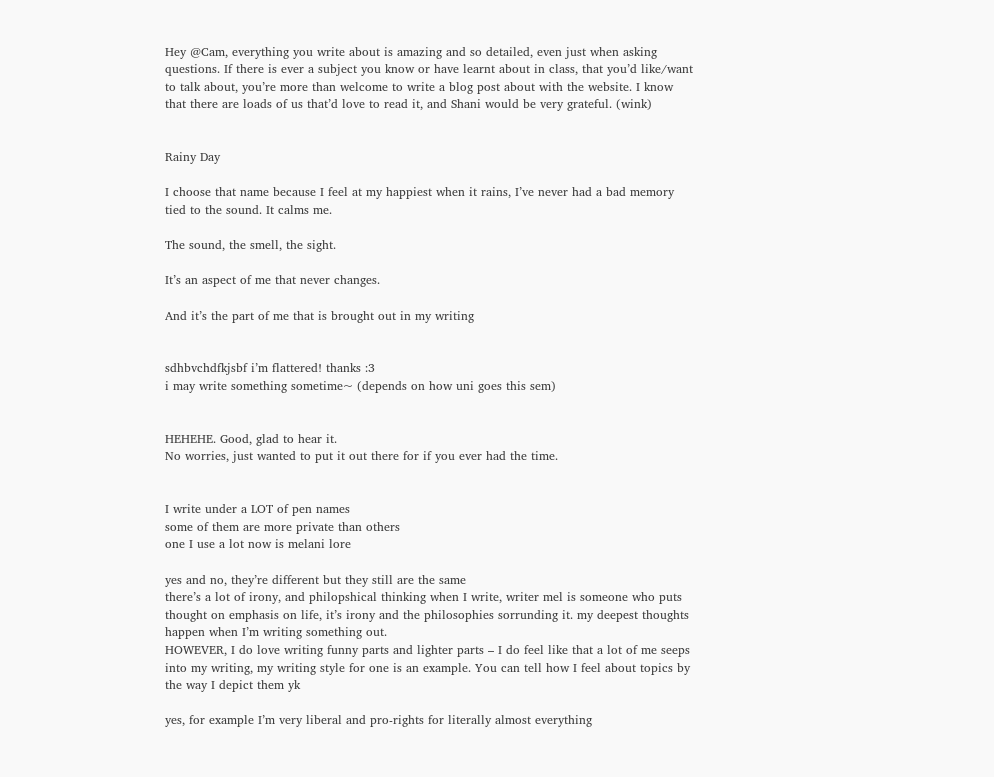Hey @Cam, everything you write about is amazing and so detailed, even just when asking questions. If there is ever a subject you know or have learnt about in class, that you’d like/want to talk about, you’re more than welcome to write a blog post about with the website. I know that there are loads of us that’d love to read it, and Shani would be very grateful. (wink)


Rainy Day

I choose that name because I feel at my happiest when it rains, I’ve never had a bad memory tied to the sound. It calms me.

The sound, the smell, the sight.

It’s an aspect of me that never changes.

And it’s the part of me that is brought out in my writing


sdhbvchdfkjsbf i’m flattered! thanks :3
i may write something sometime~ (depends on how uni goes this sem)


HEHEHE. Good, glad to hear it.
No worries, just wanted to put it out there for if you ever had the time.


I write under a LOT of pen names
some of them are more private than others
one I use a lot now is melani lore

yes and no, they’re different but they still are the same
there’s a lot of irony, and philopshical thinking when I write, writer mel is someone who puts thought on emphasis on life, it’s irony and the philosophies sorrunding it. my deepest thoughts happen when I’m writing something out.
HOWEVER, I do love writing funny parts and lighter parts – I do feel like that a lot of me seeps into my writing, my writing style for one is an example. You can tell how I feel about topics by the way I depict them yk

yes, for example I’m very liberal and pro-rights for literally almost everything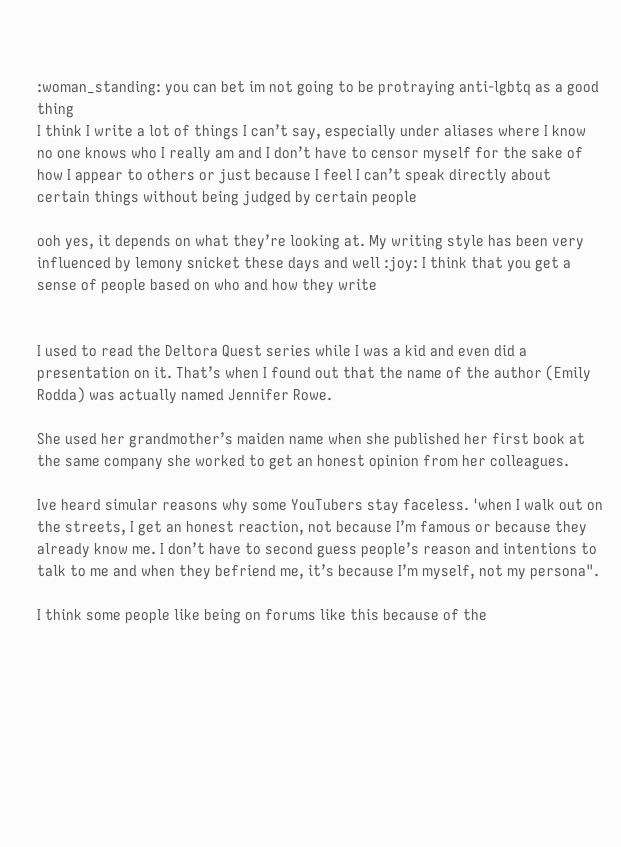:woman_standing: you can bet im not going to be protraying anti-lgbtq as a good thing
I think I write a lot of things I can’t say, especially under aliases where I know no one knows who I really am and I don’t have to censor myself for the sake of how I appear to others or just because I feel I can’t speak directly about certain things without being judged by certain people

ooh yes, it depends on what they’re looking at. My writing style has been very influenced by lemony snicket these days and well :joy: I think that you get a sense of people based on who and how they write


I used to read the Deltora Quest series while I was a kid and even did a presentation on it. That’s when I found out that the name of the author (Emily Rodda) was actually named Jennifer Rowe.

She used her grandmother’s maiden name when she published her first book at the same company she worked to get an honest opinion from her colleagues.

Ive heard simular reasons why some YouTubers stay faceless. 'when I walk out on the streets, I get an honest reaction, not because I’m famous or because they already know me. I don’t have to second guess people’s reason and intentions to talk to me and when they befriend me, it’s because I’m myself, not my persona".

I think some people like being on forums like this because of the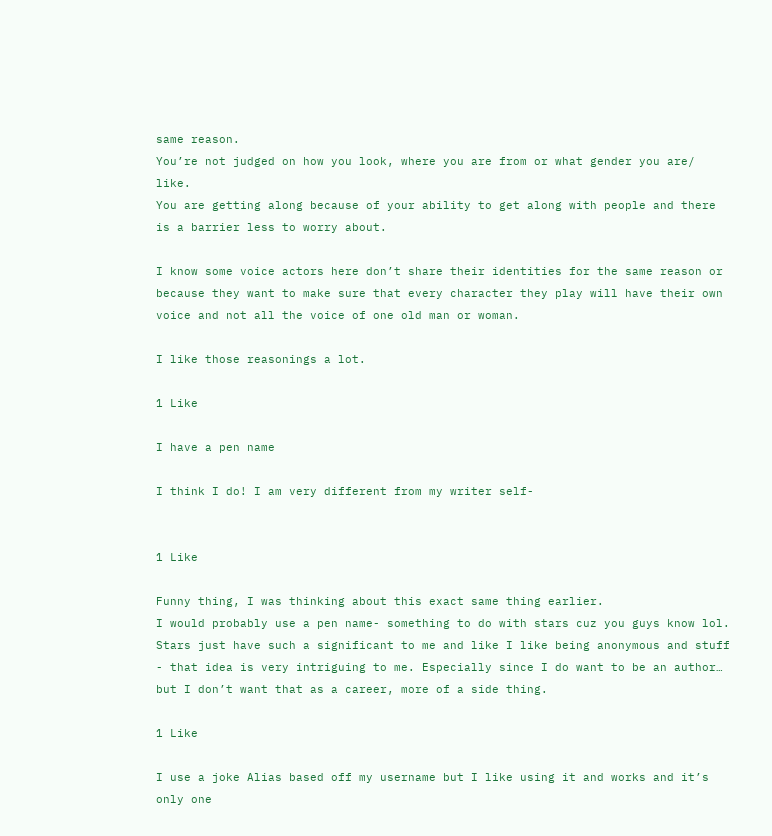same reason.
You’re not judged on how you look, where you are from or what gender you are/ like.
You are getting along because of your ability to get along with people and there is a barrier less to worry about.

I know some voice actors here don’t share their identities for the same reason or because they want to make sure that every character they play will have their own voice and not all the voice of one old man or woman.

I like those reasonings a lot.

1 Like

I have a pen name

I think I do! I am very different from my writer self-


1 Like

Funny thing, I was thinking about this exact same thing earlier.
I would probably use a pen name- something to do with stars cuz you guys know lol. Stars just have such a significant to me and like I like being anonymous and stuff - that idea is very intriguing to me. Especially since I do want to be an author… but I don’t want that as a career, more of a side thing.

1 Like

I use a joke Alias based off my username but I like using it and works and it’s only one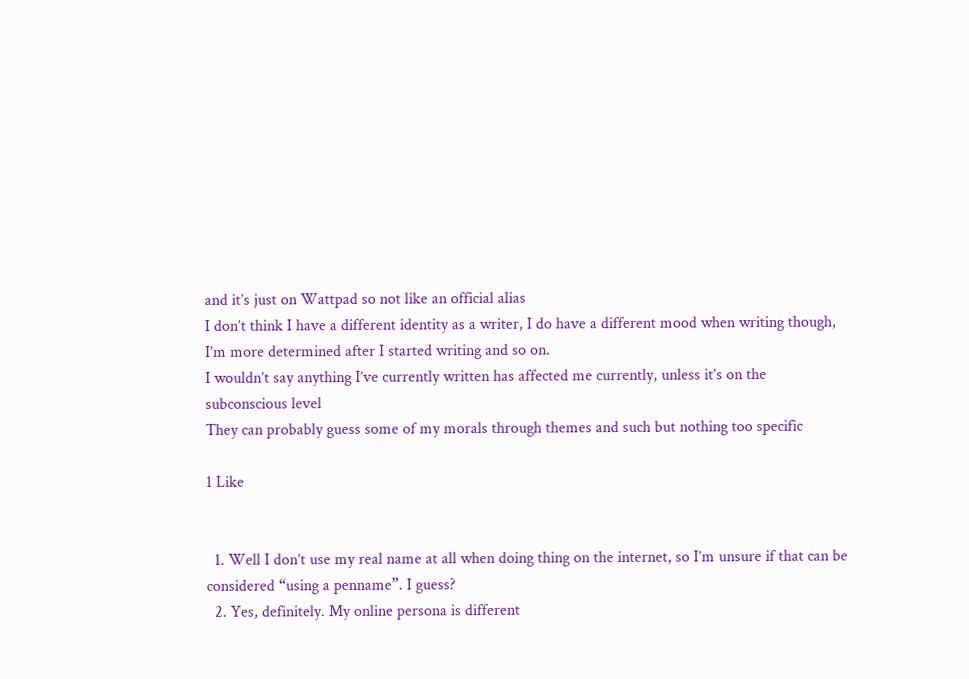and it’s just on Wattpad so not like an official alias
I don’t think I have a different identity as a writer, I do have a different mood when writing though, I’m more determined after I started writing and so on.
I wouldn’t say anything I’ve currently written has affected me currently, unless it’s on the subconscious level
They can probably guess some of my morals through themes and such but nothing too specific

1 Like


  1. Well I don’t use my real name at all when doing thing on the internet, so I’m unsure if that can be considered “using a penname”. I guess?
  2. Yes, definitely. My online persona is different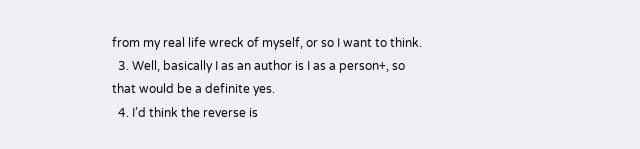from my real life wreck of myself, or so I want to think.
  3. Well, basically I as an author is I as a person+, so that would be a definite yes.
  4. I’d think the reverse is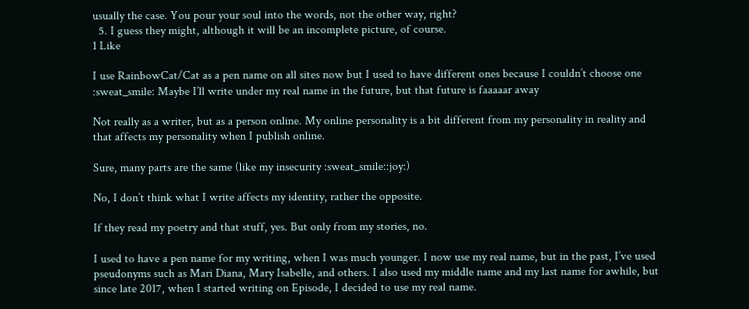usually the case. You pour your soul into the words, not the other way, right?
  5. I guess they might, although it will be an incomplete picture, of course.
1 Like

I use RainbowCat/Cat as a pen name on all sites now but I used to have different ones because I couldn’t choose one :sweat_smile: Maybe I’ll write under my real name in the future, but that future is faaaaar away

Not really as a writer, but as a person online. My online personality is a bit different from my personality in reality and that affects my personality when I publish online.

Sure, many parts are the same (like my insecurity :sweat_smile::joy:)

No, I don’t think what I write affects my identity, rather the opposite.

If they read my poetry and that stuff, yes. But only from my stories, no.

I used to have a pen name for my writing, when I was much younger. I now use my real name, but in the past, I’ve used pseudonyms such as Mari Diana, Mary Isabelle, and others. I also used my middle name and my last name for awhile, but since late 2017, when I started writing on Episode, I decided to use my real name.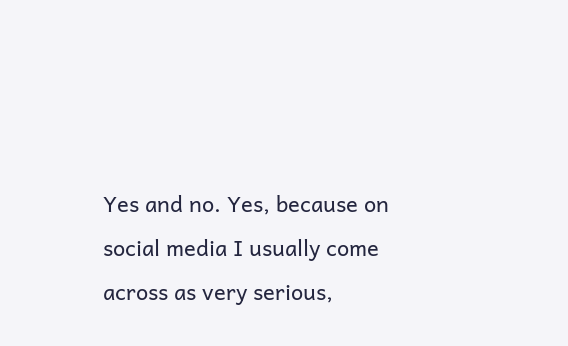Yes and no. Yes, because on social media I usually come across as very serious,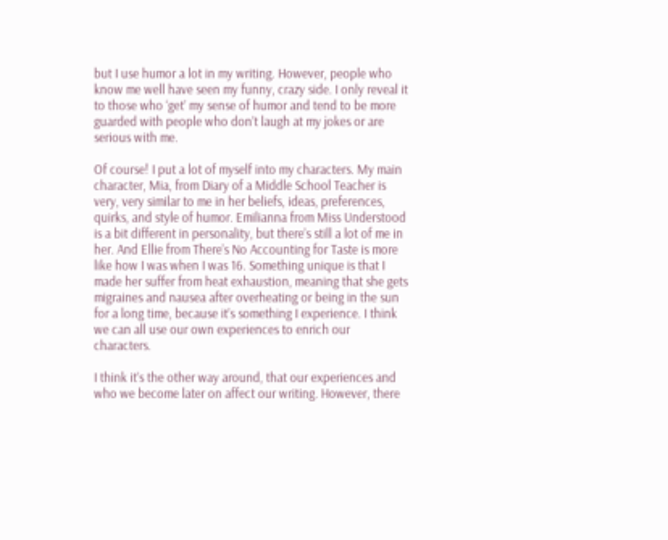but I use humor a lot in my writing. However, people who know me well have seen my funny, crazy side. I only reveal it to those who ‘get’ my sense of humor and tend to be more guarded with people who don’t laugh at my jokes or are serious with me.

Of course! I put a lot of myself into my characters. My main character, Mia, from Diary of a Middle School Teacher is very, very similar to me in her beliefs, ideas, preferences, quirks, and style of humor. Emilianna from Miss Understood is a bit different in personality, but there’s still a lot of me in her. And Ellie from There’s No Accounting for Taste is more like how I was when I was 16. Something unique is that I made her suffer from heat exhaustion, meaning that she gets migraines and nausea after overheating or being in the sun for a long time, because it’s something I experience. I think we can all use our own experiences to enrich our characters.

I think it’s the other way around, that our experiences and who we become later on affect our writing. However, there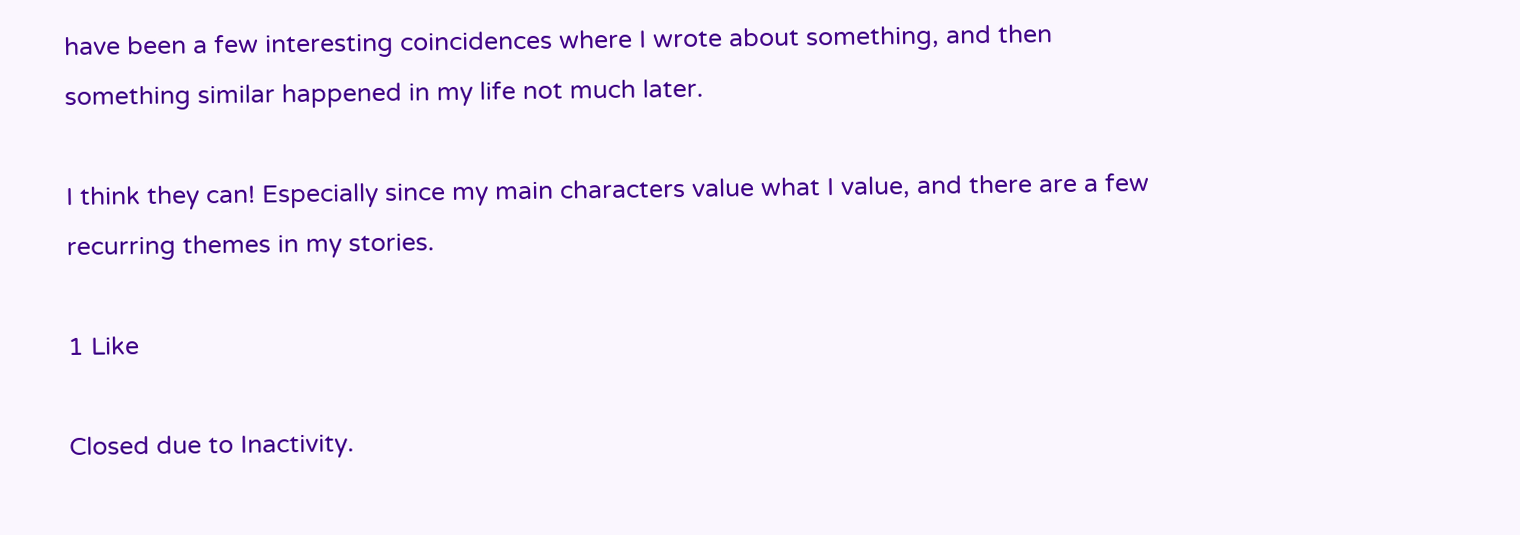have been a few interesting coincidences where I wrote about something, and then something similar happened in my life not much later.

I think they can! Especially since my main characters value what I value, and there are a few recurring themes in my stories.

1 Like

Closed due to Inactivity.